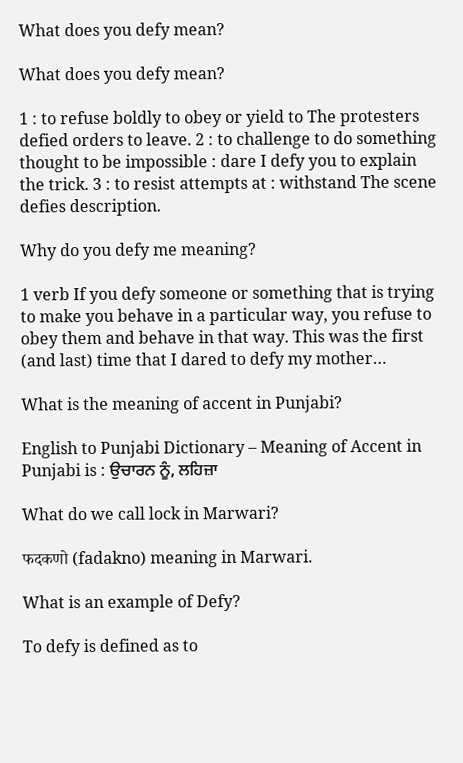What does you defy mean?

What does you defy mean?

1 : to refuse boldly to obey or yield to The protesters defied orders to leave. 2 : to challenge to do something thought to be impossible : dare I defy you to explain the trick. 3 : to resist attempts at : withstand The scene defies description.

Why do you defy me meaning?

1 verb If you defy someone or something that is trying to make you behave in a particular way, you refuse to obey them and behave in that way. This was the first (and last) time that I dared to defy my mother…

What is the meaning of accent in Punjabi?

English to Punjabi Dictionary – Meaning of Accent in Punjabi is : ਉਚਾਰਨ ਨੂੰ, ਲਹਿਜ਼ਾ

What do we call lock in Marwari?

फदकणो (fadakno) meaning in Marwari.

What is an example of Defy?

To defy is defined as to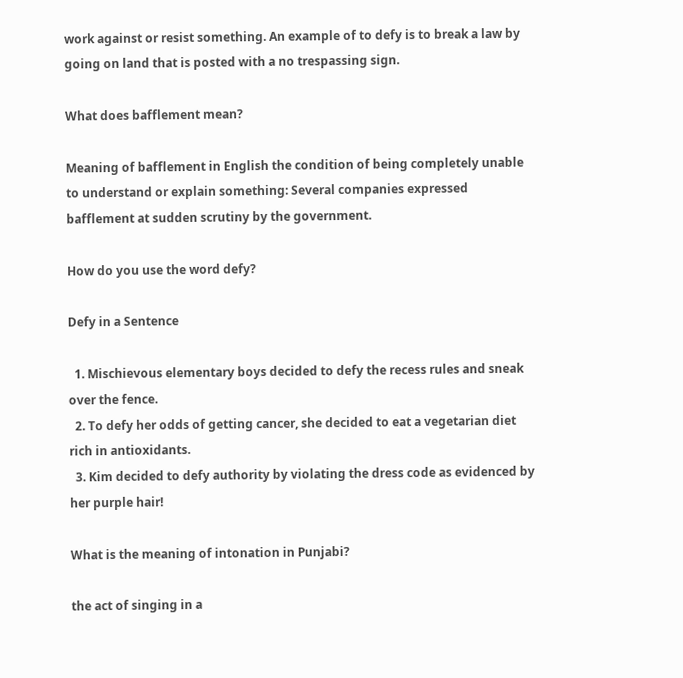work against or resist something. An example of to defy is to break a law by going on land that is posted with a no trespassing sign.

What does bafflement mean?

Meaning of bafflement in English the condition of being completely unable to understand or explain something: Several companies expressed bafflement at sudden scrutiny by the government.

How do you use the word defy?

Defy in a Sentence

  1. Mischievous elementary boys decided to defy the recess rules and sneak over the fence.
  2. To defy her odds of getting cancer, she decided to eat a vegetarian diet rich in antioxidants.
  3. Kim decided to defy authority by violating the dress code as evidenced by her purple hair!

What is the meaning of intonation in Punjabi?

the act of singing in a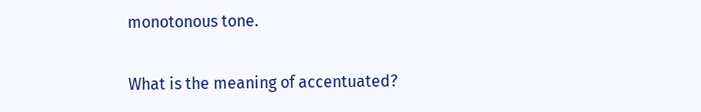monotonous tone.

What is the meaning of accentuated?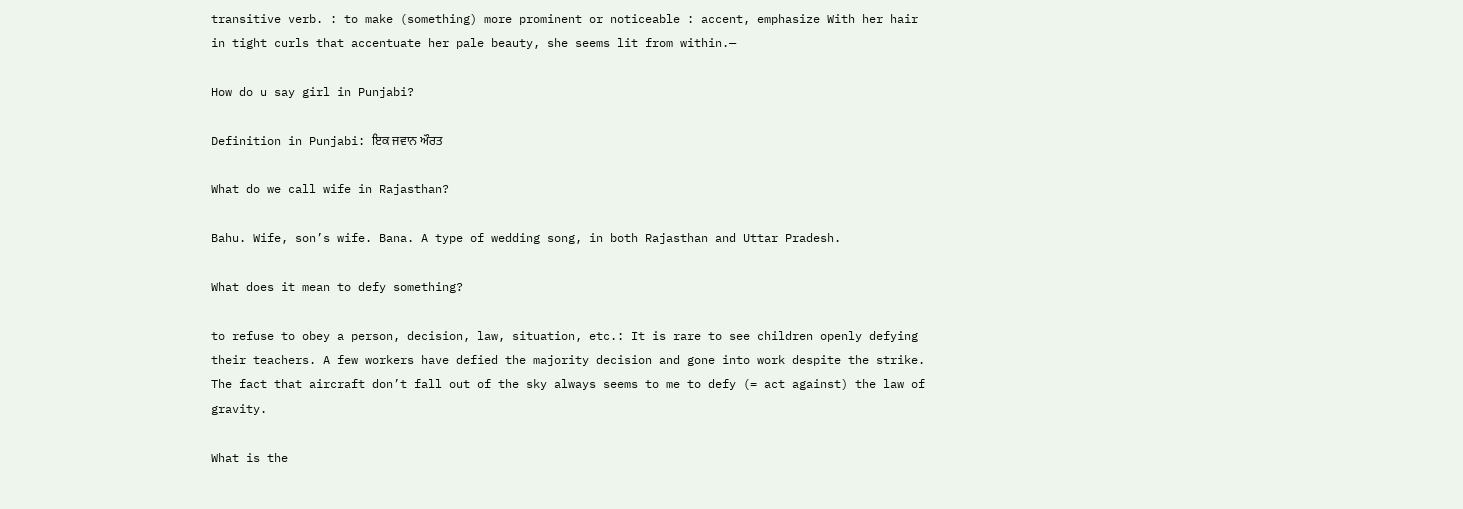transitive verb. : to make (something) more prominent or noticeable : accent, emphasize With her hair in tight curls that accentuate her pale beauty, she seems lit from within.—

How do u say girl in Punjabi?

Definition in Punjabi: ਇਕ ਜਵਾਨ ਔਰਤ

What do we call wife in Rajasthan?

Bahu. Wife, son’s wife. Bana. A type of wedding song, in both Rajasthan and Uttar Pradesh.

What does it mean to defy something?

to refuse to obey a person, decision, law, situation, etc.: It is rare to see children openly defying their teachers. A few workers have defied the majority decision and gone into work despite the strike. The fact that aircraft don’t fall out of the sky always seems to me to defy (= act against) the law of gravity.

What is the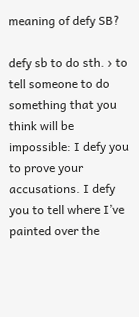meaning of defy SB?

defy sb to do sth. › to tell someone to do something that you think will be impossible: I defy you to prove your accusations. I defy you to tell where I’ve painted over the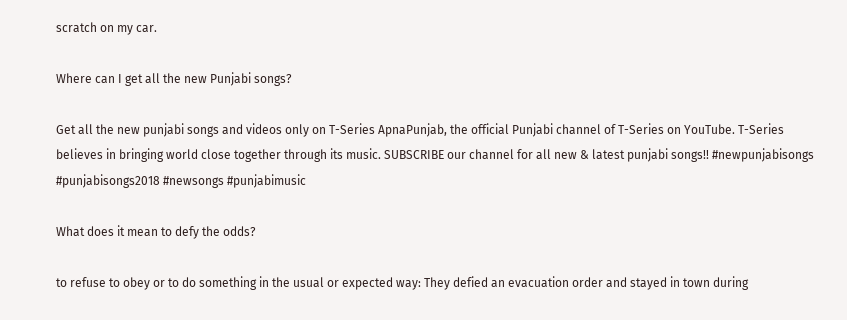scratch on my car.

Where can I get all the new Punjabi songs?

Get all the new punjabi songs and videos only on T-Series ApnaPunjab, the official Punjabi channel of T-Series on YouTube. T-Series believes in bringing world close together through its music. SUBSCRIBE our channel for all new & latest punjabi songs!! #newpunjabisongs #punjabisongs2018 #newsongs #punjabimusic

What does it mean to defy the odds?

to refuse to obey or to do something in the usual or expected way: They defied an evacuation order and stayed in town during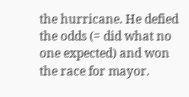the hurricane. He defied the odds (= did what no one expected) and won the race for mayor.